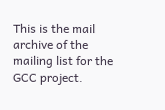This is the mail archive of the mailing list for the GCC project.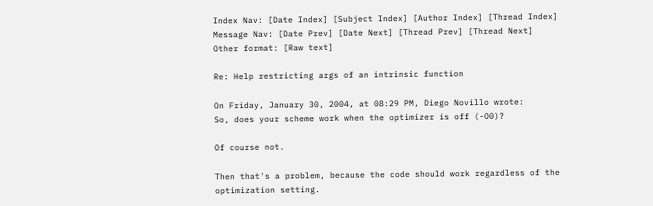Index Nav: [Date Index] [Subject Index] [Author Index] [Thread Index]
Message Nav: [Date Prev] [Date Next] [Thread Prev] [Thread Next]
Other format: [Raw text]

Re: Help restricting args of an intrinsic function

On Friday, January 30, 2004, at 08:29 PM, Diego Novillo wrote:
So, does your scheme work when the optimizer is off (-O0)?

Of course not.

Then that's a problem, because the code should work regardless of the optimization setting.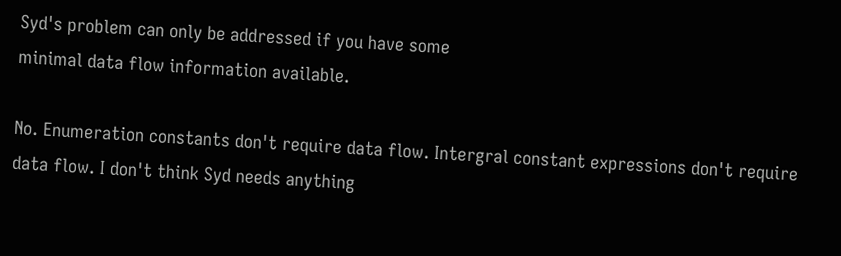Syd's problem can only be addressed if you have some
minimal data flow information available.

No. Enumeration constants don't require data flow. Intergral constant expressions don't require data flow. I don't think Syd needs anything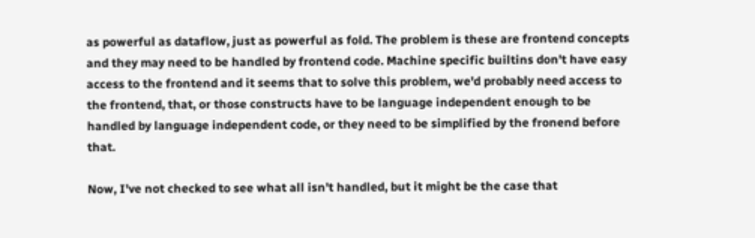as powerful as dataflow, just as powerful as fold. The problem is these are frontend concepts and they may need to be handled by frontend code. Machine specific builtins don't have easy access to the frontend and it seems that to solve this problem, we'd probably need access to the frontend, that, or those constructs have to be language independent enough to be handled by language independent code, or they need to be simplified by the fronend before that.

Now, I've not checked to see what all isn't handled, but it might be the case that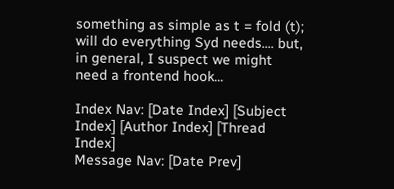something as simple as t = fold (t); will do everything Syd needs.... but, in general, I suspect we might need a frontend hook...

Index Nav: [Date Index] [Subject Index] [Author Index] [Thread Index]
Message Nav: [Date Prev]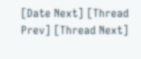[Date Next] [Thread Prev] [Thread Next]